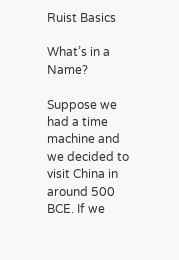Ruist Basics

What’s in a Name?

Suppose we had a time machine and we decided to visit China in around 500 BCE. If we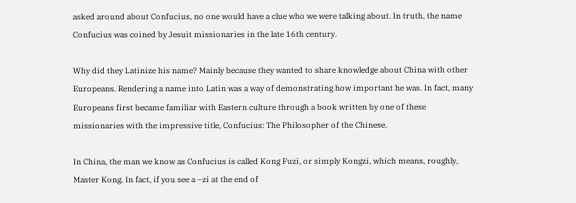asked around about Confucius, no one would have a clue who we were talking about. In truth, the name Confucius was coined by Jesuit missionaries in the late 16th century.

Why did they Latinize his name? Mainly because they wanted to share knowledge about China with other Europeans. Rendering a name into Latin was a way of demonstrating how important he was. In fact, many Europeans first became familiar with Eastern culture through a book written by one of these missionaries with the impressive title, Confucius: The Philosopher of the Chinese.

In China, the man we know as Confucius is called Kong Fuzi, or simply Kongzi, which means, roughly, Master Kong. In fact, if you see a –zi at the end of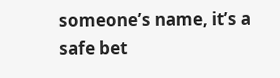someone’s name, it’s a safe bet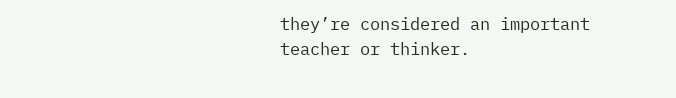they’re considered an important teacher or thinker.